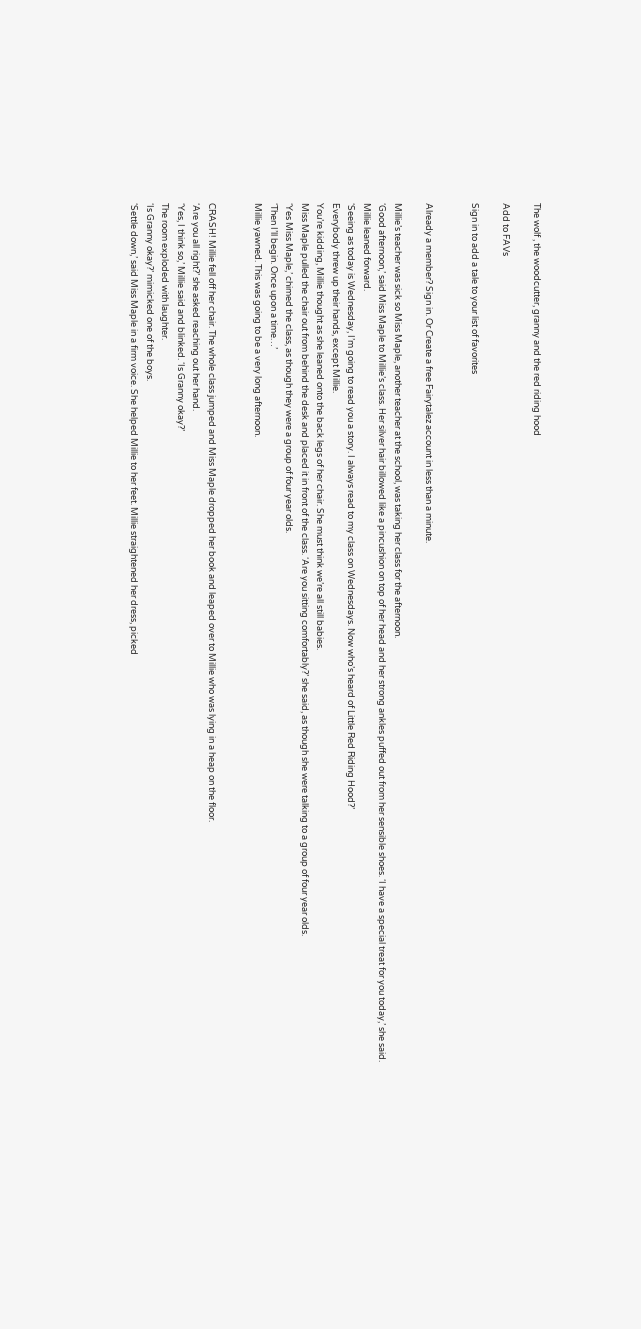The wolf , the woodcutter, granny and the red riding hood

Add to FAVs

Sign in to add a tale to your list of favorites


Already a member? Sign in. Or Create a free Fairytalez account in less than a minute.

Millie’s teacher was sick so Miss Maple, another teacher at the school, was taking her class for the afternoon.
‘Good afternoon,’ said Miss Maple to Millie’s class. Her silver hair billowed like a pincushion on top of her head and her strong ankles puffed out from her sensible shoes. ‘I have a special treat for you today,’ she said.
Millie leaned forward.
‘Seeing as today is Wednesday, I’m going to read you a story. I always read to my class on Wednesdays. Now who’s heard of Little Red Riding Hood?’
Everybody threw up their hands, except Millie.
You’re kidding, Millie thought as she leaned onto the back legs of her chair. She must think we’re all still babies.
Miss Maple pulled the chair out from behind the desk and placed it in front of the class. ‘Are you sitting comfortably?’ she said, as though she were talking to a group of four year olds.
‘Yes Miss Maple,’ chimed the class, as though they were a group of four year olds.
‘Then I’ll begin. Once upon a time…’
Millie yawned. This was going to be a very long afternoon.


CRASH! Millie fell off her chair. The whole class jumped and Miss Maple dropped her book and leaped over to Millie who was lying in a heap on the floor.
‘Are you all right?’ she asked reaching out her hand.
‘Yes, I think so,’ Millie said and blinked. ‘Is Granny okay?’
The room exploded with laughter.
‘Is Granny okay?’ mimicked one of the boys.
‘Settle down,’ said Miss Maple in a firm voice. She helped Millie to her feet. Millie straightened her dress, picked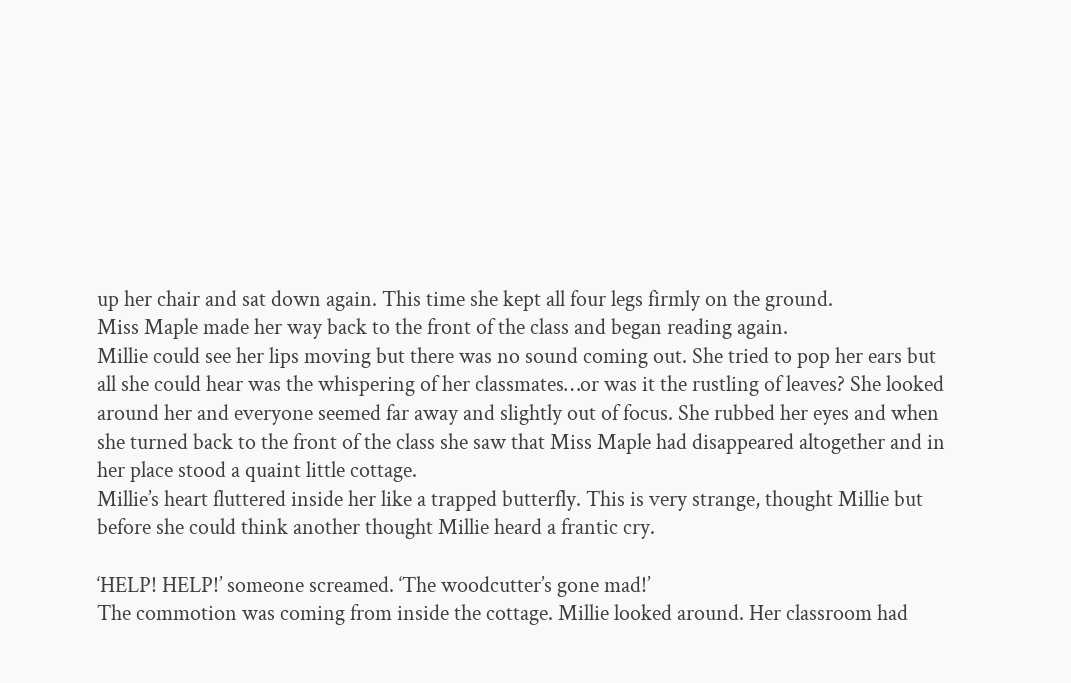up her chair and sat down again. This time she kept all four legs firmly on the ground.
Miss Maple made her way back to the front of the class and began reading again.
Millie could see her lips moving but there was no sound coming out. She tried to pop her ears but all she could hear was the whispering of her classmates…or was it the rustling of leaves? She looked around her and everyone seemed far away and slightly out of focus. She rubbed her eyes and when she turned back to the front of the class she saw that Miss Maple had disappeared altogether and in her place stood a quaint little cottage.
Millie’s heart fluttered inside her like a trapped butterfly. This is very strange, thought Millie but before she could think another thought Millie heard a frantic cry.

‘HELP! HELP!’ someone screamed. ‘The woodcutter’s gone mad!’
The commotion was coming from inside the cottage. Millie looked around. Her classroom had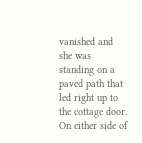vanished and she was standing on a paved path that led right up to the cottage door. On either side of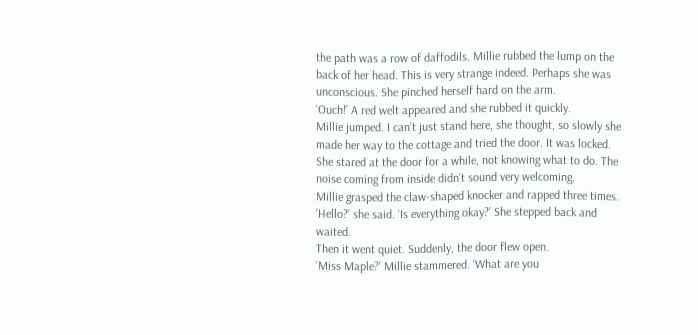the path was a row of daffodils. Millie rubbed the lump on the back of her head. This is very strange indeed. Perhaps she was unconscious. She pinched herself hard on the arm.
‘Ouch!’ A red welt appeared and she rubbed it quickly.
Millie jumped. I can’t just stand here, she thought, so slowly she made her way to the cottage and tried the door. It was locked. She stared at the door for a while, not knowing what to do. The noise coming from inside didn’t sound very welcoming.
Millie grasped the claw-shaped knocker and rapped three times.
‘Hello?’ she said. ‘Is everything okay?’ She stepped back and waited.
Then it went quiet. Suddenly, the door flew open.
‘Miss Maple?’ Millie stammered. ‘What are you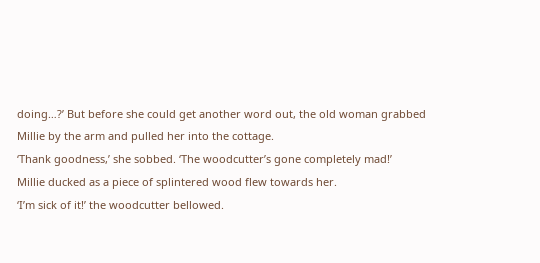doing…?’ But before she could get another word out, the old woman grabbed Millie by the arm and pulled her into the cottage.
‘Thank goodness,’ she sobbed. ‘The woodcutter’s gone completely mad!’
Millie ducked as a piece of splintered wood flew towards her.
‘I’m sick of it!’ the woodcutter bellowed.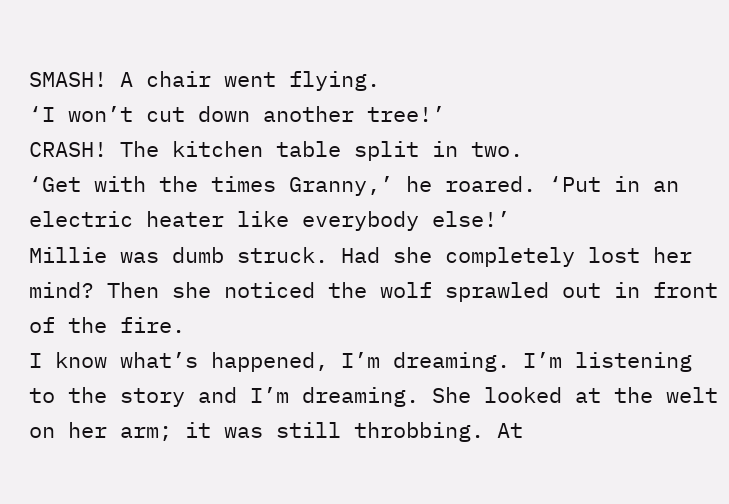SMASH! A chair went flying.
‘I won’t cut down another tree!’
CRASH! The kitchen table split in two.
‘Get with the times Granny,’ he roared. ‘Put in an electric heater like everybody else!’
Millie was dumb struck. Had she completely lost her mind? Then she noticed the wolf sprawled out in front of the fire.
I know what’s happened, I’m dreaming. I’m listening to the story and I’m dreaming. She looked at the welt on her arm; it was still throbbing. At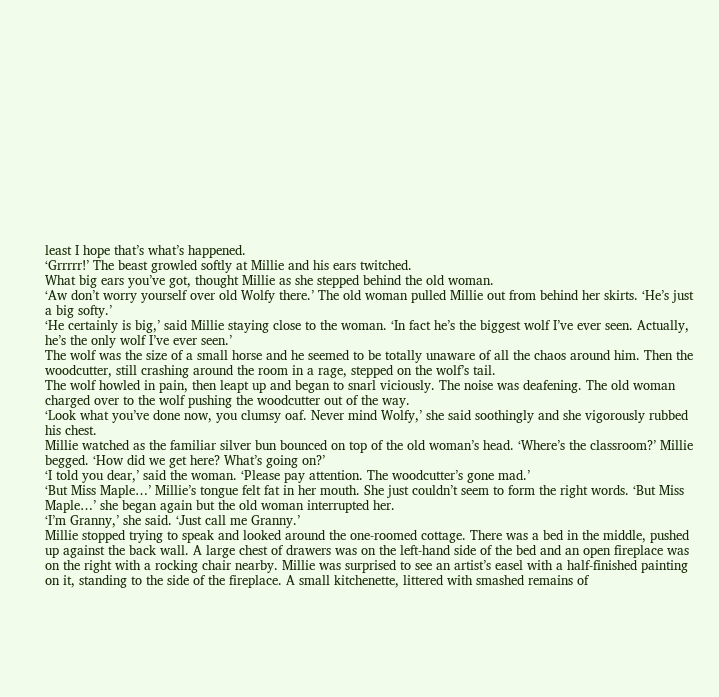least I hope that’s what’s happened.
‘Grrrrr!’ The beast growled softly at Millie and his ears twitched.
What big ears you’ve got, thought Millie as she stepped behind the old woman.
‘Aw don’t worry yourself over old Wolfy there.’ The old woman pulled Millie out from behind her skirts. ‘He’s just a big softy.’
‘He certainly is big,’ said Millie staying close to the woman. ‘In fact he’s the biggest wolf I’ve ever seen. Actually, he’s the only wolf I’ve ever seen.’
The wolf was the size of a small horse and he seemed to be totally unaware of all the chaos around him. Then the woodcutter, still crashing around the room in a rage, stepped on the wolf’s tail.
The wolf howled in pain, then leapt up and began to snarl viciously. The noise was deafening. The old woman charged over to the wolf pushing the woodcutter out of the way.
‘Look what you’ve done now, you clumsy oaf. Never mind Wolfy,’ she said soothingly and she vigorously rubbed his chest.
Millie watched as the familiar silver bun bounced on top of the old woman’s head. ‘Where’s the classroom?’ Millie begged. ‘How did we get here? What’s going on?’
‘I told you dear,’ said the woman. ‘Please pay attention. The woodcutter’s gone mad.’
‘But Miss Maple…’ Millie’s tongue felt fat in her mouth. She just couldn’t seem to form the right words. ‘But Miss Maple…’ she began again but the old woman interrupted her.
‘I’m Granny,’ she said. ‘Just call me Granny.’
Millie stopped trying to speak and looked around the one-roomed cottage. There was a bed in the middle, pushed up against the back wall. A large chest of drawers was on the left-hand side of the bed and an open fireplace was on the right with a rocking chair nearby. Millie was surprised to see an artist’s easel with a half-finished painting on it, standing to the side of the fireplace. A small kitchenette, littered with smashed remains of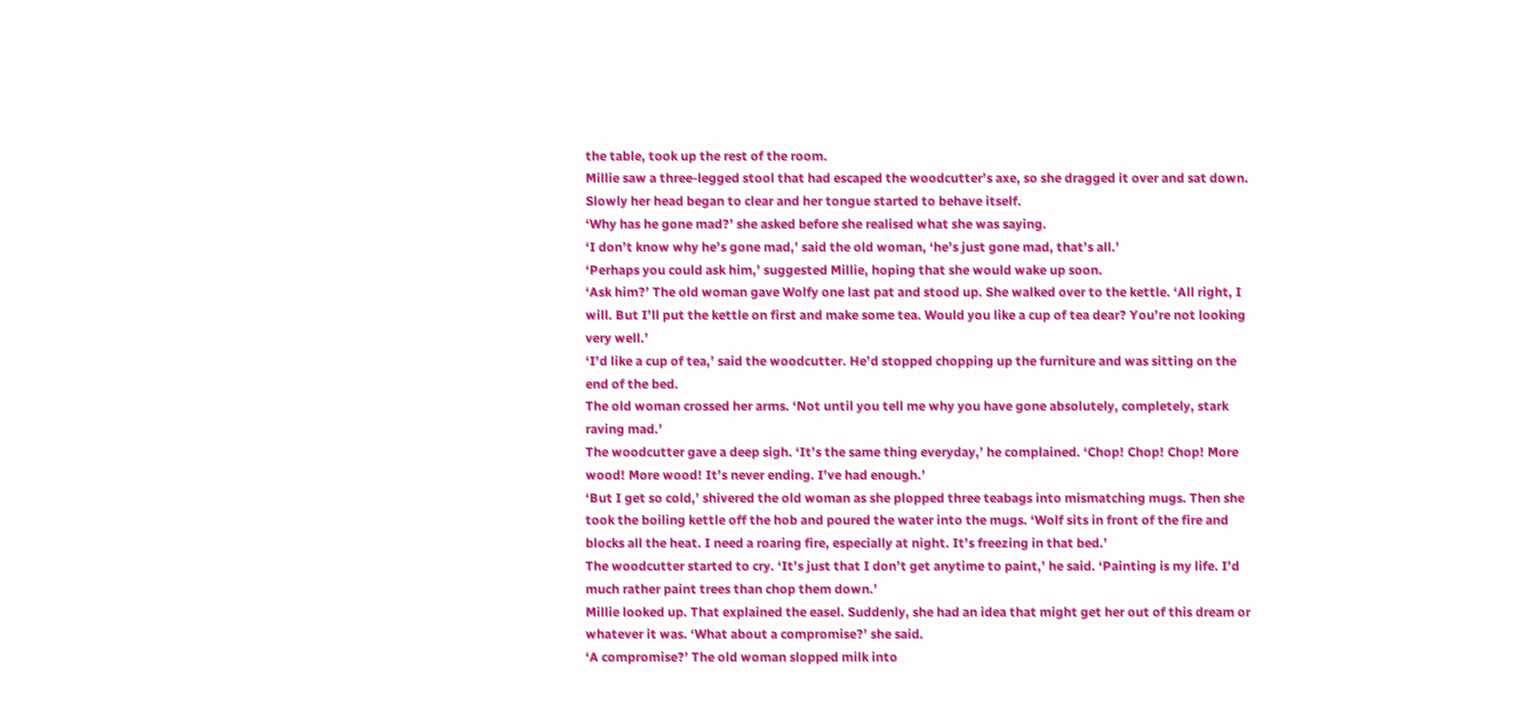the table, took up the rest of the room.
Millie saw a three-legged stool that had escaped the woodcutter’s axe, so she dragged it over and sat down. Slowly her head began to clear and her tongue started to behave itself.
‘Why has he gone mad?’ she asked before she realised what she was saying.
‘I don’t know why he’s gone mad,’ said the old woman, ‘he’s just gone mad, that’s all.’
‘Perhaps you could ask him,’ suggested Millie, hoping that she would wake up soon.
‘Ask him?’ The old woman gave Wolfy one last pat and stood up. She walked over to the kettle. ‘All right, I will. But I’ll put the kettle on first and make some tea. Would you like a cup of tea dear? You’re not looking very well.’
‘I’d like a cup of tea,’ said the woodcutter. He’d stopped chopping up the furniture and was sitting on the end of the bed.
The old woman crossed her arms. ‘Not until you tell me why you have gone absolutely, completely, stark raving mad.’
The woodcutter gave a deep sigh. ‘It’s the same thing everyday,’ he complained. ‘Chop! Chop! Chop! More wood! More wood! It’s never ending. I’ve had enough.’
‘But I get so cold,’ shivered the old woman as she plopped three teabags into mismatching mugs. Then she took the boiling kettle off the hob and poured the water into the mugs. ‘Wolf sits in front of the fire and blocks all the heat. I need a roaring fire, especially at night. It’s freezing in that bed.’
The woodcutter started to cry. ‘It’s just that I don’t get anytime to paint,’ he said. ‘Painting is my life. I’d much rather paint trees than chop them down.’
Millie looked up. That explained the easel. Suddenly, she had an idea that might get her out of this dream or whatever it was. ‘What about a compromise?’ she said.
‘A compromise?’ The old woman slopped milk into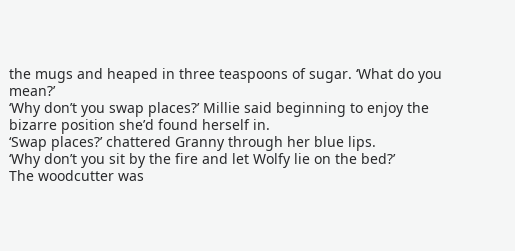the mugs and heaped in three teaspoons of sugar. ‘What do you mean?’
‘Why don’t you swap places?’ Millie said beginning to enjoy the bizarre position she’d found herself in.
‘Swap places?’ chattered Granny through her blue lips.
‘Why don’t you sit by the fire and let Wolfy lie on the bed?’
The woodcutter was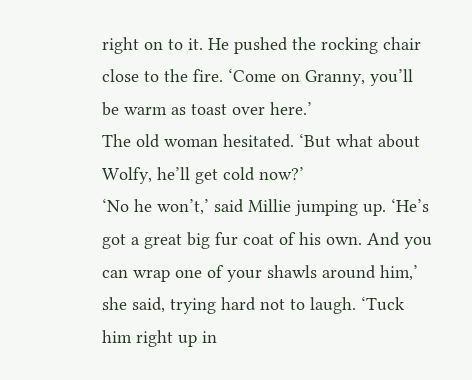right on to it. He pushed the rocking chair close to the fire. ‘Come on Granny, you’ll be warm as toast over here.’
The old woman hesitated. ‘But what about Wolfy, he’ll get cold now?’
‘No he won’t,’ said Millie jumping up. ‘He’s got a great big fur coat of his own. And you can wrap one of your shawls around him,’ she said, trying hard not to laugh. ‘Tuck him right up in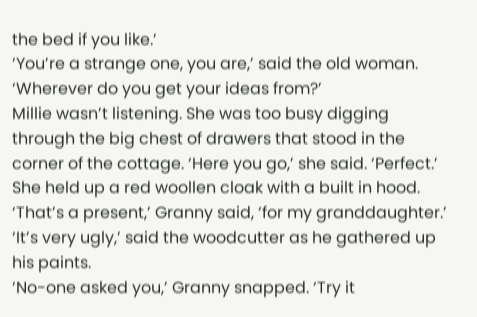the bed if you like.’
‘You’re a strange one, you are,’ said the old woman. ‘Wherever do you get your ideas from?’
Millie wasn’t listening. She was too busy digging through the big chest of drawers that stood in the corner of the cottage. ‘Here you go,’ she said. ‘Perfect.’ She held up a red woollen cloak with a built in hood.
‘That’s a present,’ Granny said, ‘for my granddaughter.’
‘It’s very ugly,’ said the woodcutter as he gathered up his paints.
‘No-one asked you,’ Granny snapped. ‘Try it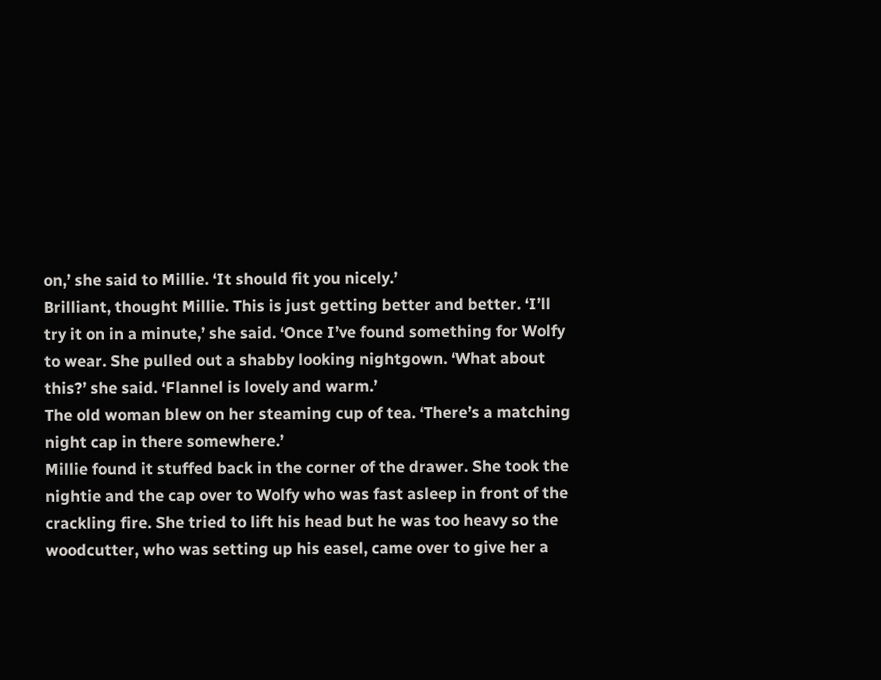on,’ she said to Millie. ‘It should fit you nicely.’
Brilliant, thought Millie. This is just getting better and better. ‘I’ll try it on in a minute,’ she said. ‘Once I’ve found something for Wolfy to wear. She pulled out a shabby looking nightgown. ‘What about this?’ she said. ‘Flannel is lovely and warm.’
The old woman blew on her steaming cup of tea. ‘There’s a matching night cap in there somewhere.’
Millie found it stuffed back in the corner of the drawer. She took the nightie and the cap over to Wolfy who was fast asleep in front of the crackling fire. She tried to lift his head but he was too heavy so the woodcutter, who was setting up his easel, came over to give her a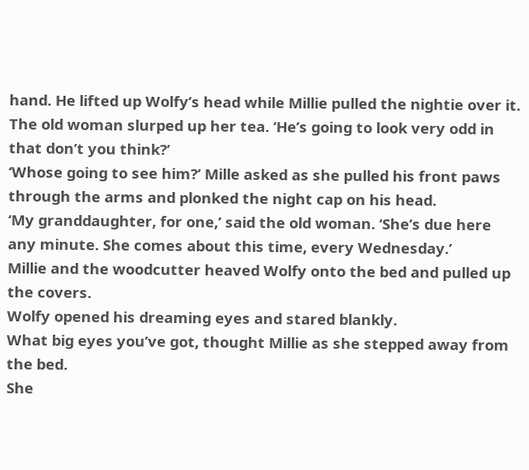hand. He lifted up Wolfy’s head while Millie pulled the nightie over it.
The old woman slurped up her tea. ‘He’s going to look very odd in that don’t you think?’
‘Whose going to see him?’ Mille asked as she pulled his front paws through the arms and plonked the night cap on his head.
‘My granddaughter, for one,’ said the old woman. ‘She’s due here any minute. She comes about this time, every Wednesday.’
Millie and the woodcutter heaved Wolfy onto the bed and pulled up the covers.
Wolfy opened his dreaming eyes and stared blankly.
What big eyes you’ve got, thought Millie as she stepped away from the bed.
She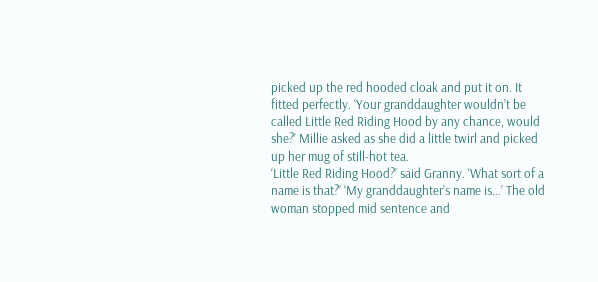picked up the red hooded cloak and put it on. It fitted perfectly. ‘Your granddaughter wouldn’t be called Little Red Riding Hood by any chance, would she?’ Millie asked as she did a little twirl and picked up her mug of still-hot tea.
‘Little Red Riding Hood?’ said Granny. ‘What sort of a name is that?’ ‘My granddaughter’s name is…’ The old woman stopped mid sentence and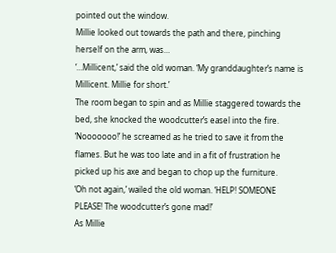pointed out the window.
Millie looked out towards the path and there, pinching herself on the arm, was…
‘…Millicent,’ said the old woman. ‘My granddaughter’s name is Millicent. Millie for short.’
The room began to spin and as Millie staggered towards the bed, she knocked the woodcutter’s easel into the fire.
‘Nooooooo!’ he screamed as he tried to save it from the flames. But he was too late and in a fit of frustration he picked up his axe and began to chop up the furniture.
‘Oh not again,’ wailed the old woman. ‘HELP! SOMEONE PLEASE! The woodcutter’s gone mad!’
As Millie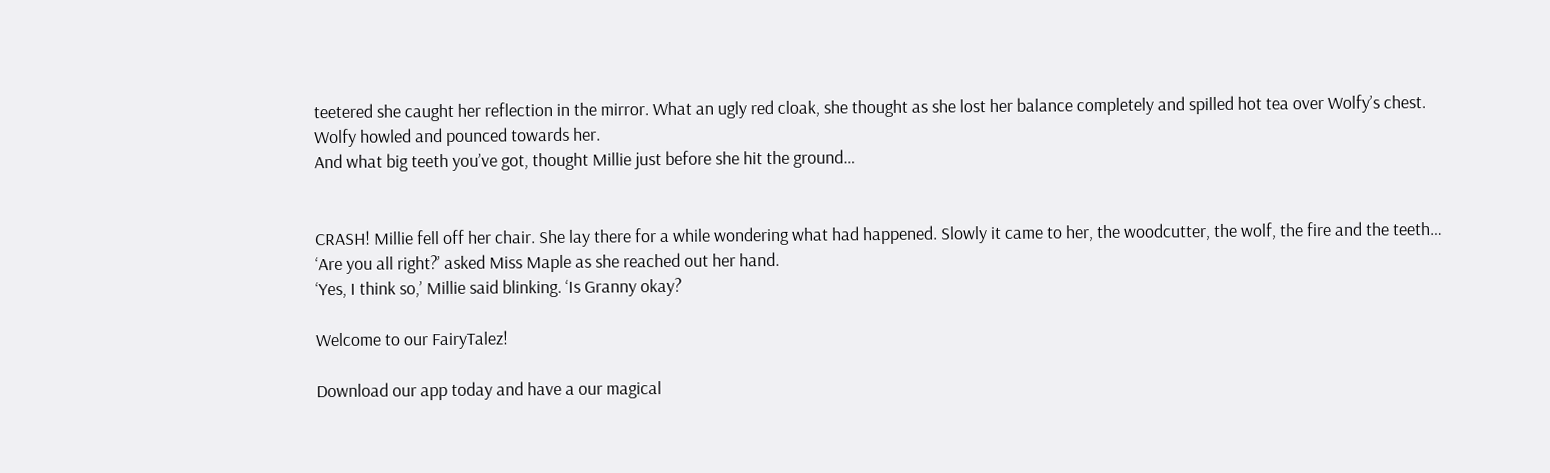teetered she caught her reflection in the mirror. What an ugly red cloak, she thought as she lost her balance completely and spilled hot tea over Wolfy’s chest.
Wolfy howled and pounced towards her.
And what big teeth you’ve got, thought Millie just before she hit the ground…


CRASH! Millie fell off her chair. She lay there for a while wondering what had happened. Slowly it came to her, the woodcutter, the wolf, the fire and the teeth…
‘Are you all right?’ asked Miss Maple as she reached out her hand.
‘Yes, I think so,’ Millie said blinking. ‘Is Granny okay?

Welcome to our FairyTalez!

Download our app today and have a our magical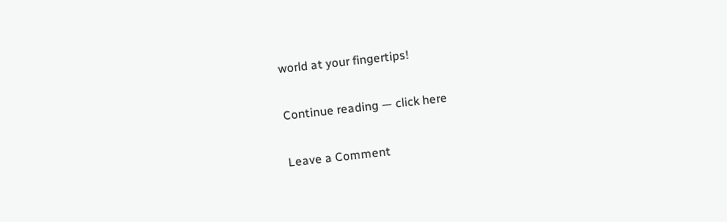world at your fingertips!

Continue reading — click here

Leave a Comment